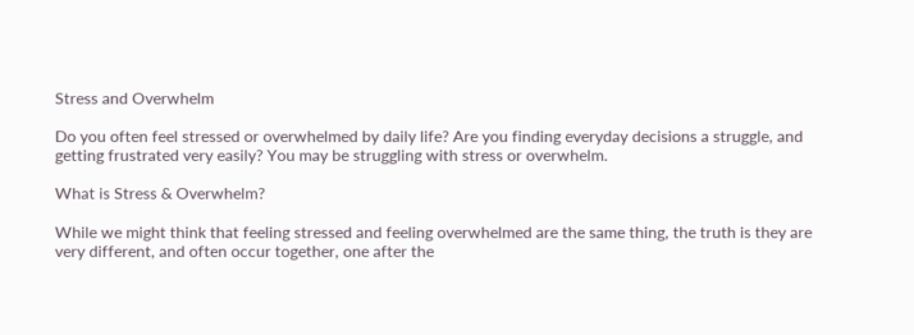Stress and Overwhelm

Do you often feel stressed or overwhelmed by daily life? Are you finding everyday decisions a struggle, and getting frustrated very easily? You may be struggling with stress or overwhelm.

What is Stress & Overwhelm?

While we might think that feeling stressed and feeling overwhelmed are the same thing, the truth is they are very different, and often occur together, one after the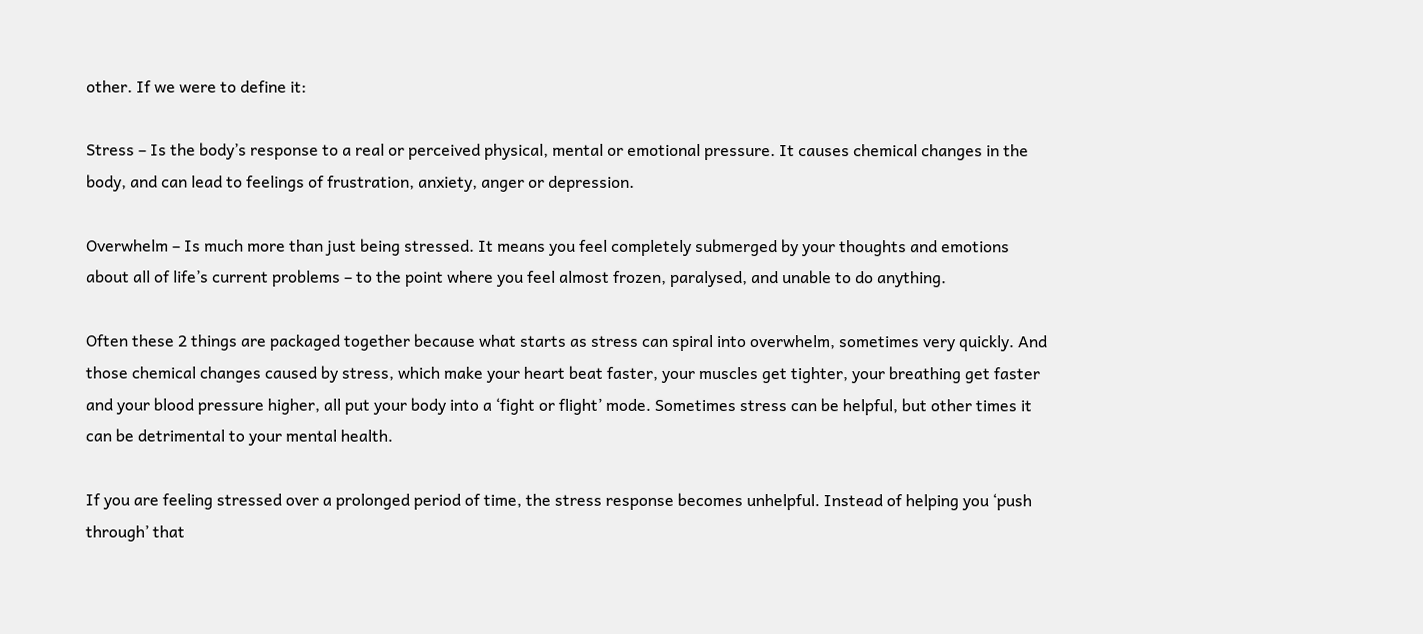other. If we were to define it:

Stress – Is the body’s response to a real or perceived physical, mental or emotional pressure. It causes chemical changes in the body, and can lead to feelings of frustration, anxiety, anger or depression.

Overwhelm – Is much more than just being stressed. It means you feel completely submerged by your thoughts and emotions about all of life’s current problems – to the point where you feel almost frozen, paralysed, and unable to do anything.

Often these 2 things are packaged together because what starts as stress can spiral into overwhelm, sometimes very quickly. And those chemical changes caused by stress, which make your heart beat faster, your muscles get tighter, your breathing get faster and your blood pressure higher, all put your body into a ‘fight or flight’ mode. Sometimes stress can be helpful, but other times it can be detrimental to your mental health.

If you are feeling stressed over a prolonged period of time, the stress response becomes unhelpful. Instead of helping you ‘push through’ that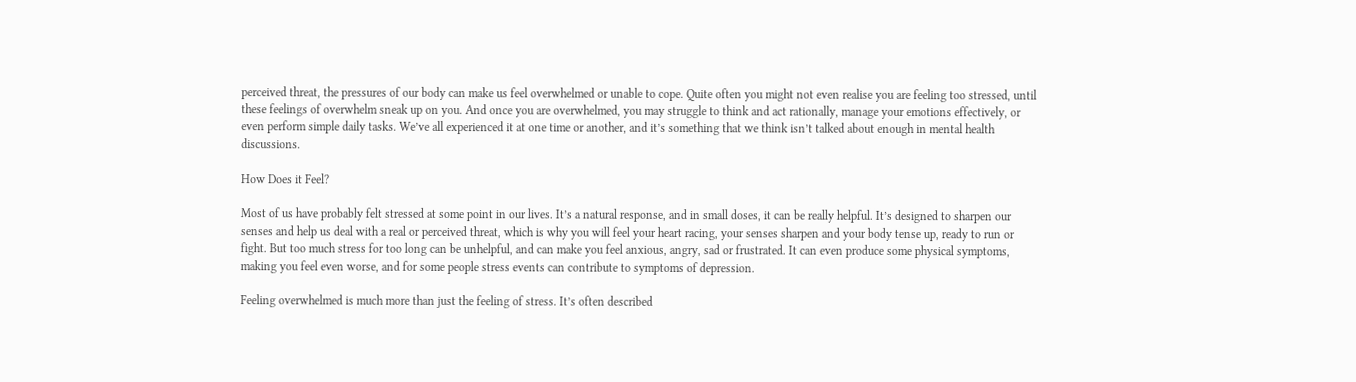perceived threat, the pressures of our body can make us feel overwhelmed or unable to cope. Quite often you might not even realise you are feeling too stressed, until these feelings of overwhelm sneak up on you. And once you are overwhelmed, you may struggle to think and act rationally, manage your emotions effectively, or even perform simple daily tasks. We’ve all experienced it at one time or another, and it’s something that we think isn’t talked about enough in mental health discussions.

How Does it Feel?

Most of us have probably felt stressed at some point in our lives. It’s a natural response, and in small doses, it can be really helpful. It’s designed to sharpen our senses and help us deal with a real or perceived threat, which is why you will feel your heart racing, your senses sharpen and your body tense up, ready to run or fight. But too much stress for too long can be unhelpful, and can make you feel anxious, angry, sad or frustrated. It can even produce some physical symptoms, making you feel even worse, and for some people stress events can contribute to symptoms of depression.

Feeling overwhelmed is much more than just the feeling of stress. It’s often described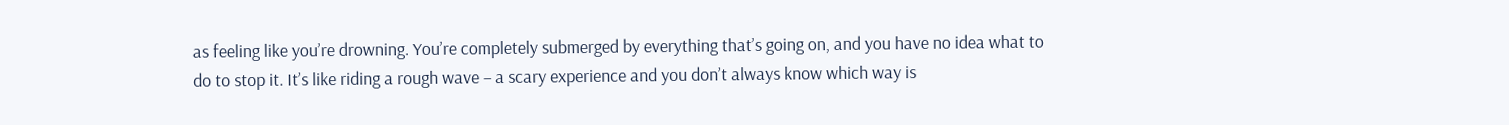as feeling like you’re drowning. You’re completely submerged by everything that’s going on, and you have no idea what to do to stop it. It’s like riding a rough wave – a scary experience and you don’t always know which way is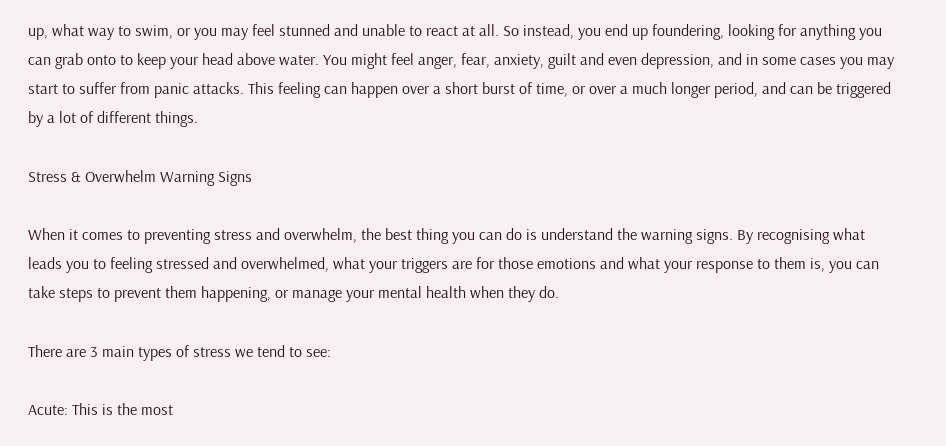up, what way to swim, or you may feel stunned and unable to react at all. So instead, you end up foundering, looking for anything you can grab onto to keep your head above water. You might feel anger, fear, anxiety, guilt and even depression, and in some cases you may start to suffer from panic attacks. This feeling can happen over a short burst of time, or over a much longer period, and can be triggered by a lot of different things.

Stress & Overwhelm Warning Signs

When it comes to preventing stress and overwhelm, the best thing you can do is understand the warning signs. By recognising what leads you to feeling stressed and overwhelmed, what your triggers are for those emotions and what your response to them is, you can take steps to prevent them happening, or manage your mental health when they do.

There are 3 main types of stress we tend to see:

Acute: This is the most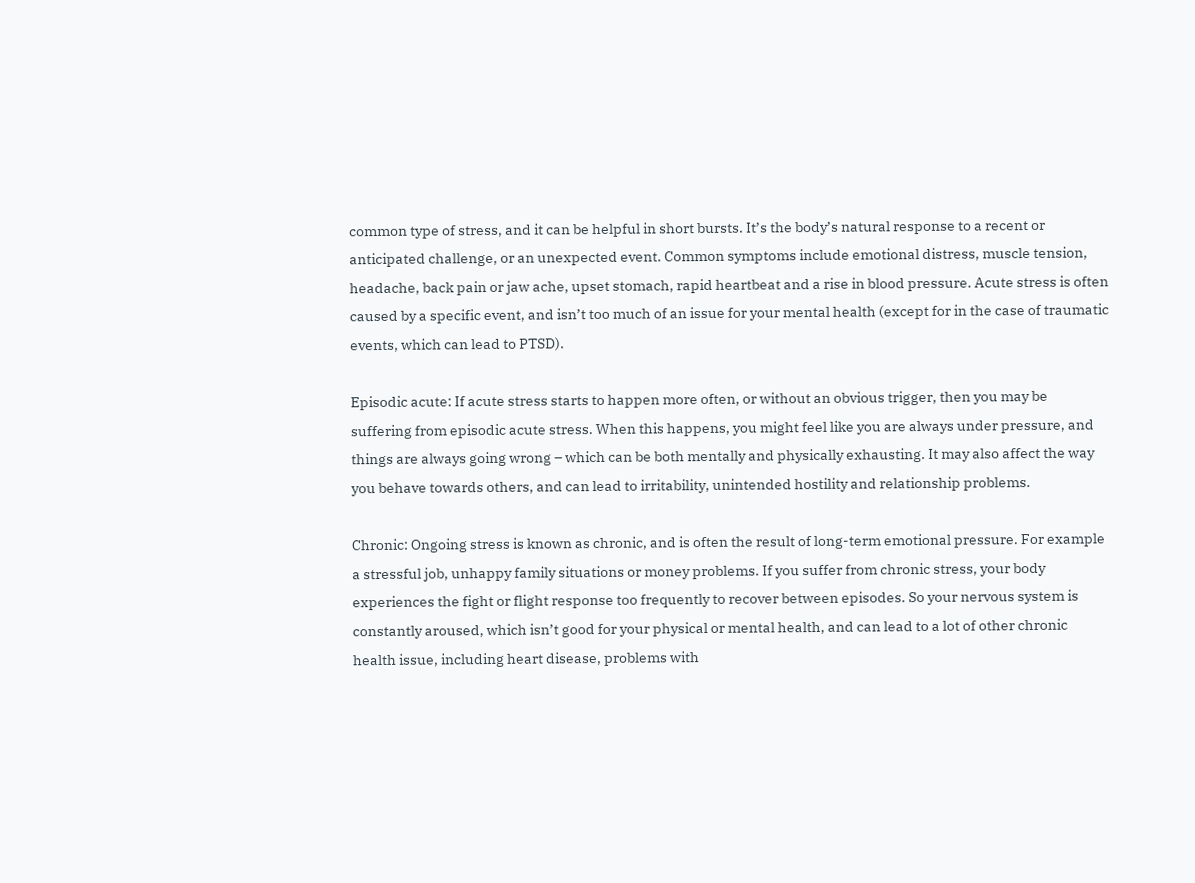common type of stress, and it can be helpful in short bursts. It’s the body’s natural response to a recent or anticipated challenge, or an unexpected event. Common symptoms include emotional distress, muscle tension, headache, back pain or jaw ache, upset stomach, rapid heartbeat and a rise in blood pressure. Acute stress is often caused by a specific event, and isn’t too much of an issue for your mental health (except for in the case of traumatic events, which can lead to PTSD).

Episodic acute: If acute stress starts to happen more often, or without an obvious trigger, then you may be suffering from episodic acute stress. When this happens, you might feel like you are always under pressure, and things are always going wrong – which can be both mentally and physically exhausting. It may also affect the way you behave towards others, and can lead to irritability, unintended hostility and relationship problems.

Chronic: Ongoing stress is known as chronic, and is often the result of long-term emotional pressure. For example a stressful job, unhappy family situations or money problems. If you suffer from chronic stress, your body experiences the fight or flight response too frequently to recover between episodes. So your nervous system is constantly aroused, which isn’t good for your physical or mental health, and can lead to a lot of other chronic health issue, including heart disease, problems with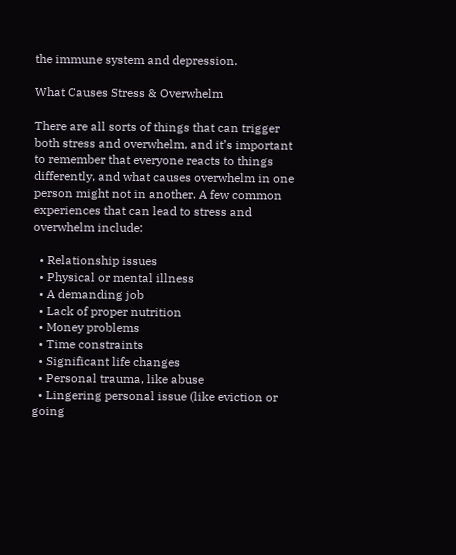the immune system and depression.

What Causes Stress & Overwhelm

There are all sorts of things that can trigger both stress and overwhelm, and it’s important to remember that everyone reacts to things differently, and what causes overwhelm in one person might not in another. A few common experiences that can lead to stress and overwhelm include:

  • Relationship issues
  • Physical or mental illness
  • A demanding job
  • Lack of proper nutrition
  • Money problems
  • Time constraints
  • Significant life changes
  • Personal trauma, like abuse
  • Lingering personal issue (like eviction or going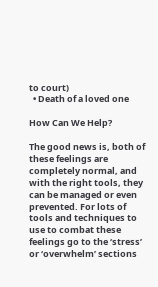to court)
  • Death of a loved one

How Can We Help?

The good news is, both of these feelings are completely normal, and with the right tools, they can be managed or even prevented. For lots of tools and techniques to use to combat these feelings go to the ‘stress’ or ‘overwhelm’ sections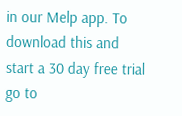in our Melp app. To download this and start a 30 day free trial go to